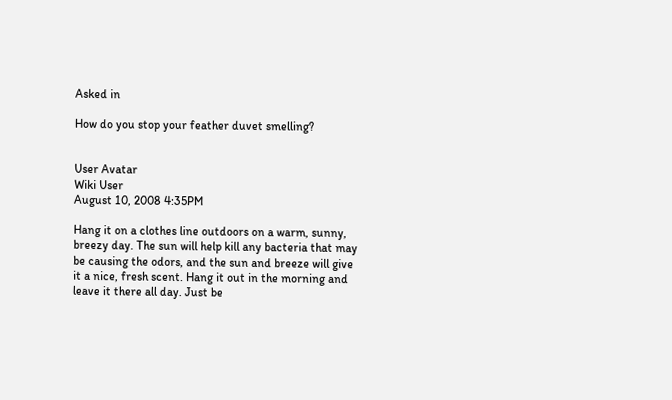Asked in

How do you stop your feather duvet smelling?


User Avatar
Wiki User
August 10, 2008 4:35PM

Hang it on a clothes line outdoors on a warm, sunny, breezy day. The sun will help kill any bacteria that may be causing the odors, and the sun and breeze will give it a nice, fresh scent. Hang it out in the morning and leave it there all day. Just be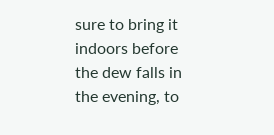sure to bring it indoors before the dew falls in the evening, to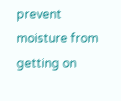prevent moisture from getting on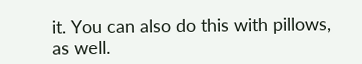it. You can also do this with pillows, as well.